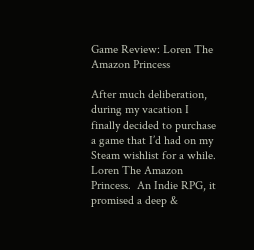Game Review: Loren The Amazon Princess

After much deliberation, during my vacation I finally decided to purchase a game that I’d had on my Steam wishlist for a while.  Loren The Amazon Princess.  An Indie RPG, it promised a deep &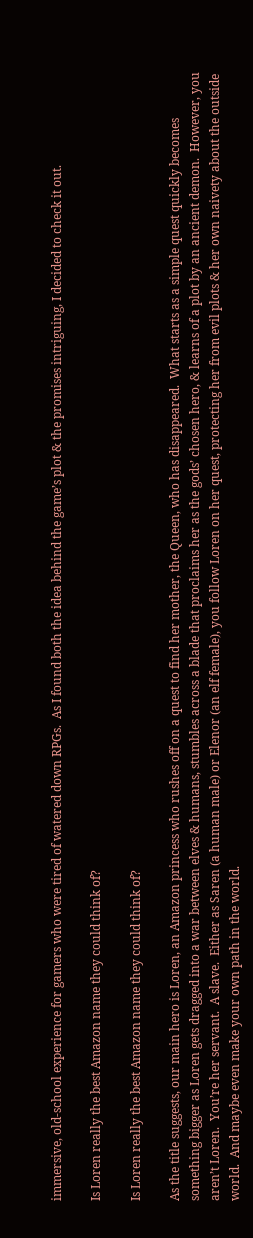immersive, old-school experience for gamers who were tired of watered down RPGs.  As I found both the idea behind the game’s plot & the promises intriguing, I decided to check it out.

Is Loren really the best Amazon name they could think of?

Is Loren really the best Amazon name they could think of?

As the title suggests, our main hero is Loren, an Amazon princess who rushes off on a quest to find her mother, the Queen, who has disappeared.  What starts as a simple quest quickly becomes something bigger as Loren gets dragged into a war between elves & humans, stumbles across a blade that proclaims her as the gods’ chosen hero, & learns of a plot by an ancient demon.  However, you aren’t Loren.  You’re her servant.  A slave.  Either as Saren (a human male) or Elenor (an elf female), you follow Loren on her quest, protecting her from evil plots & her own naivety about the outside world.  And maybe even make your own path in the world.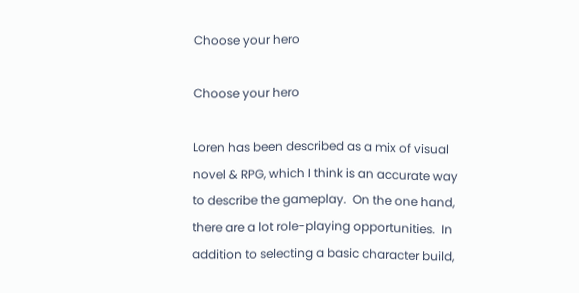Choose your hero

Choose your hero

Loren has been described as a mix of visual novel & RPG, which I think is an accurate way to describe the gameplay.  On the one hand, there are a lot role-playing opportunities.  In addition to selecting a basic character build,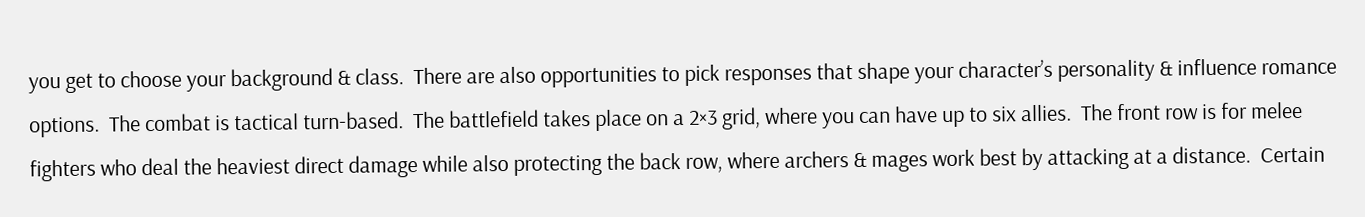you get to choose your background & class.  There are also opportunities to pick responses that shape your character’s personality & influence romance options.  The combat is tactical turn-based.  The battlefield takes place on a 2×3 grid, where you can have up to six allies.  The front row is for melee fighters who deal the heaviest direct damage while also protecting the back row, where archers & mages work best by attacking at a distance.  Certain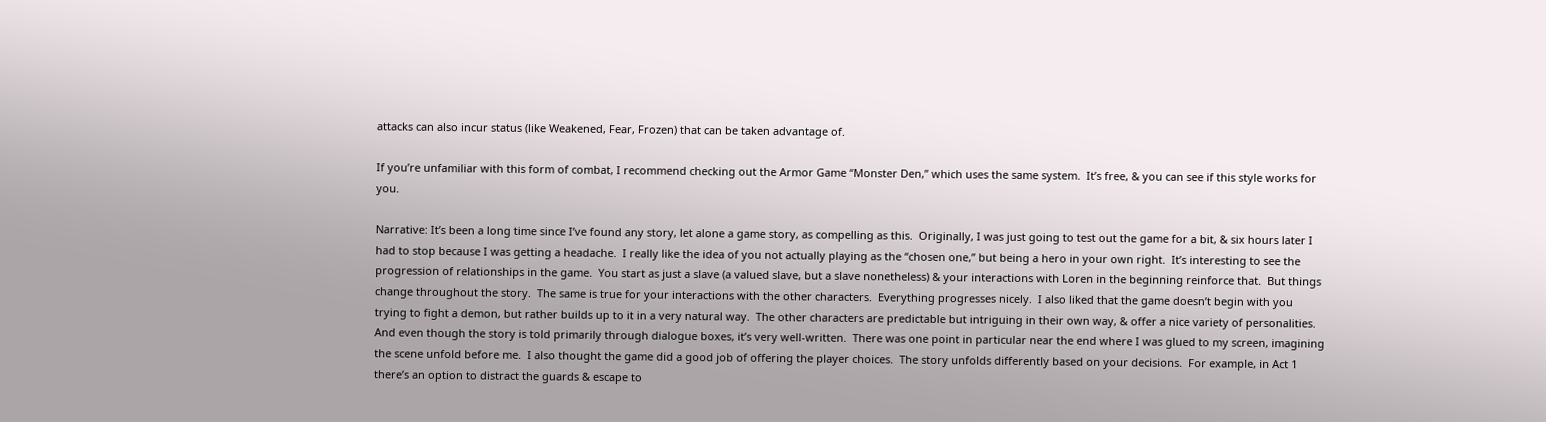attacks can also incur status (like Weakened, Fear, Frozen) that can be taken advantage of.

If you’re unfamiliar with this form of combat, I recommend checking out the Armor Game “Monster Den,” which uses the same system.  It’s free, & you can see if this style works for you.

Narrative: It’s been a long time since I’ve found any story, let alone a game story, as compelling as this.  Originally, I was just going to test out the game for a bit, & six hours later I had to stop because I was getting a headache.  I really like the idea of you not actually playing as the “chosen one,” but being a hero in your own right.  It’s interesting to see the progression of relationships in the game.  You start as just a slave (a valued slave, but a slave nonetheless) & your interactions with Loren in the beginning reinforce that.  But things change throughout the story.  The same is true for your interactions with the other characters.  Everything progresses nicely.  I also liked that the game doesn’t begin with you trying to fight a demon, but rather builds up to it in a very natural way.  The other characters are predictable but intriguing in their own way, & offer a nice variety of personalities.  And even though the story is told primarily through dialogue boxes, it’s very well-written.  There was one point in particular near the end where I was glued to my screen, imagining the scene unfold before me.  I also thought the game did a good job of offering the player choices.  The story unfolds differently based on your decisions.  For example, in Act 1 there’s an option to distract the guards & escape to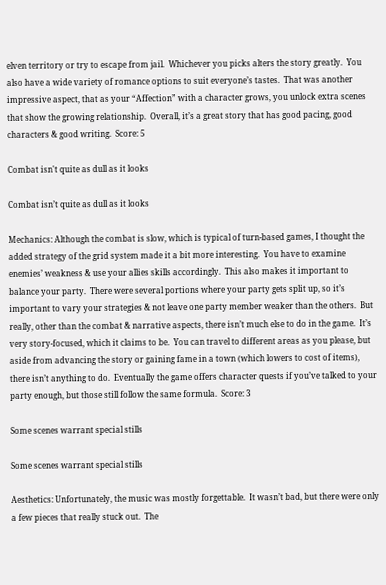elven territory or try to escape from jail.  Whichever you picks alters the story greatly.  You also have a wide variety of romance options to suit everyone’s tastes.  That was another impressive aspect, that as your “Affection” with a character grows, you unlock extra scenes that show the growing relationship.  Overall, it’s a great story that has good pacing, good characters & good writing.  Score: 5

Combat isn't quite as dull as it looks

Combat isn’t quite as dull as it looks

Mechanics: Although the combat is slow, which is typical of turn-based games, I thought the added strategy of the grid system made it a bit more interesting.  You have to examine enemies’ weakness & use your allies skills accordingly.  This also makes it important to balance your party.  There were several portions where your party gets split up, so it’s important to vary your strategies & not leave one party member weaker than the others.  But really, other than the combat & narrative aspects, there isn’t much else to do in the game.  It’s very story-focused, which it claims to be.  You can travel to different areas as you please, but aside from advancing the story or gaining fame in a town (which lowers to cost of items), there isn’t anything to do.  Eventually the game offers character quests if you’ve talked to your party enough, but those still follow the same formula.  Score: 3

Some scenes warrant special stills

Some scenes warrant special stills

Aesthetics: Unfortunately, the music was mostly forgettable.  It wasn’t bad, but there were only a few pieces that really stuck out.  The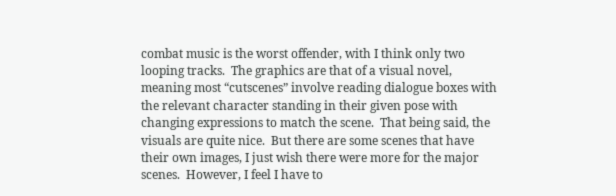combat music is the worst offender, with I think only two looping tracks.  The graphics are that of a visual novel, meaning most “cutscenes” involve reading dialogue boxes with the relevant character standing in their given pose with changing expressions to match the scene.  That being said, the visuals are quite nice.  But there are some scenes that have their own images, I just wish there were more for the major scenes.  However, I feel I have to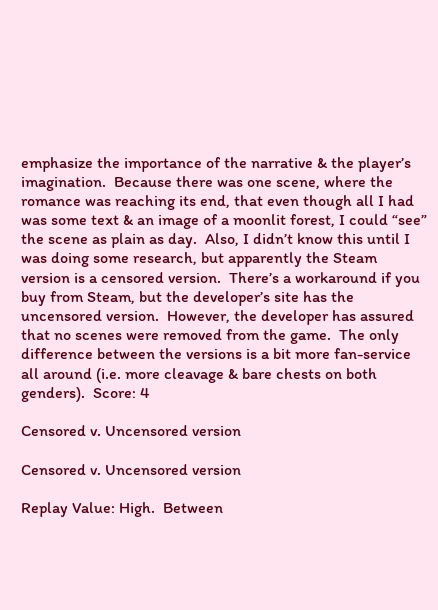emphasize the importance of the narrative & the player’s imagination.  Because there was one scene, where the romance was reaching its end, that even though all I had was some text & an image of a moonlit forest, I could “see” the scene as plain as day.  Also, I didn’t know this until I was doing some research, but apparently the Steam version is a censored version.  There’s a workaround if you buy from Steam, but the developer’s site has the uncensored version.  However, the developer has assured that no scenes were removed from the game.  The only difference between the versions is a bit more fan-service all around (i.e. more cleavage & bare chests on both genders).  Score: 4

Censored v. Uncensored version

Censored v. Uncensored version

Replay Value: High.  Between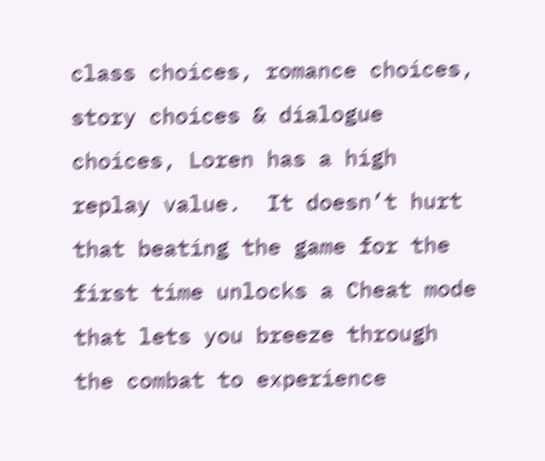class choices, romance choices, story choices & dialogue choices, Loren has a high replay value.  It doesn’t hurt that beating the game for the first time unlocks a Cheat mode that lets you breeze through the combat to experience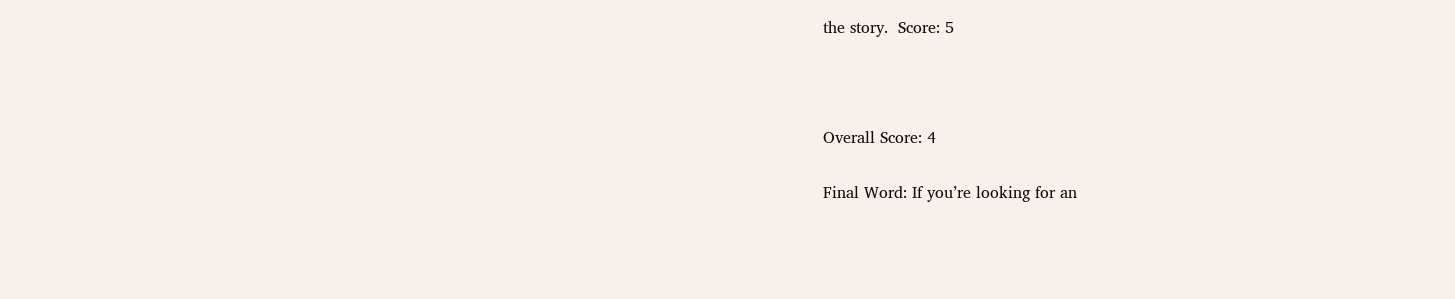the story.  Score: 5



Overall Score: 4

Final Word: If you’re looking for an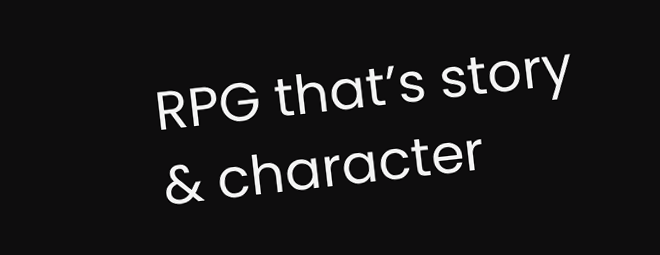RPG that’s story & character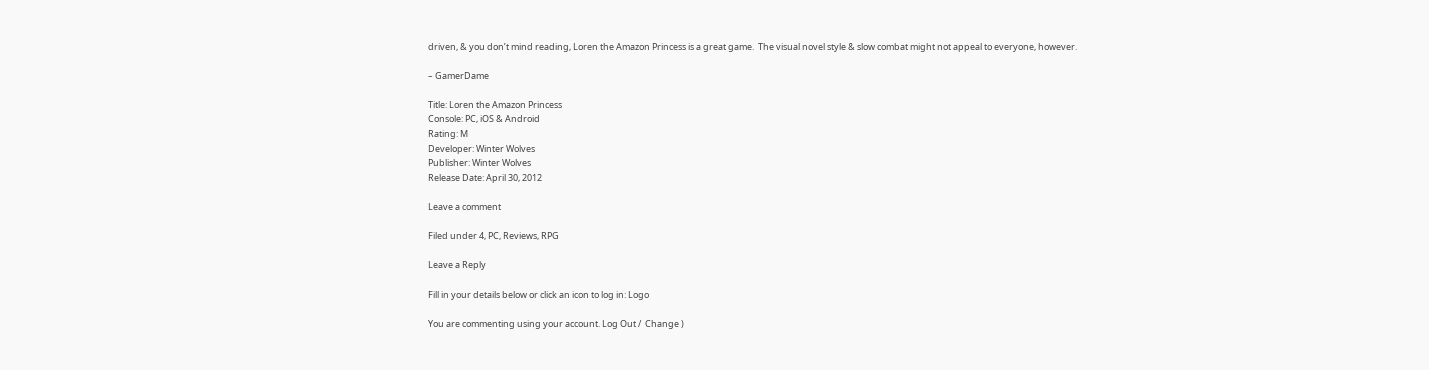driven, & you don’t mind reading, Loren the Amazon Princess is a great game.  The visual novel style & slow combat might not appeal to everyone, however.

– GamerDame

Title: Loren the Amazon Princess
Console: PC, iOS & Android
Rating: M
Developer: Winter Wolves
Publisher: Winter Wolves
Release Date: April 30, 2012

Leave a comment

Filed under 4, PC, Reviews, RPG

Leave a Reply

Fill in your details below or click an icon to log in: Logo

You are commenting using your account. Log Out /  Change )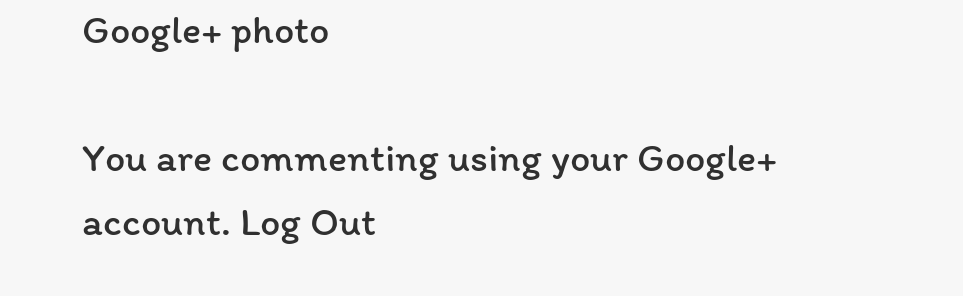Google+ photo

You are commenting using your Google+ account. Log Out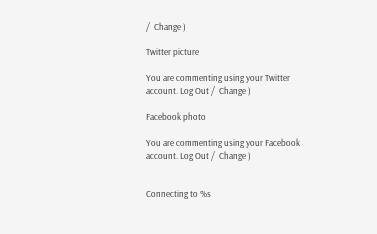/  Change )

Twitter picture

You are commenting using your Twitter account. Log Out /  Change )

Facebook photo

You are commenting using your Facebook account. Log Out /  Change )


Connecting to %s